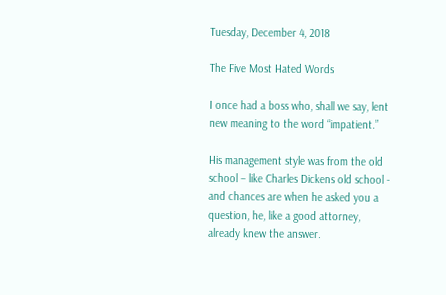Tuesday, December 4, 2018

The Five Most Hated Words

I once had a boss who, shall we say, lent new meaning to the word “impatient.”

His management style was from the old school – like Charles Dickens old school - and chances are when he asked you a question, he, like a good attorney, already knew the answer.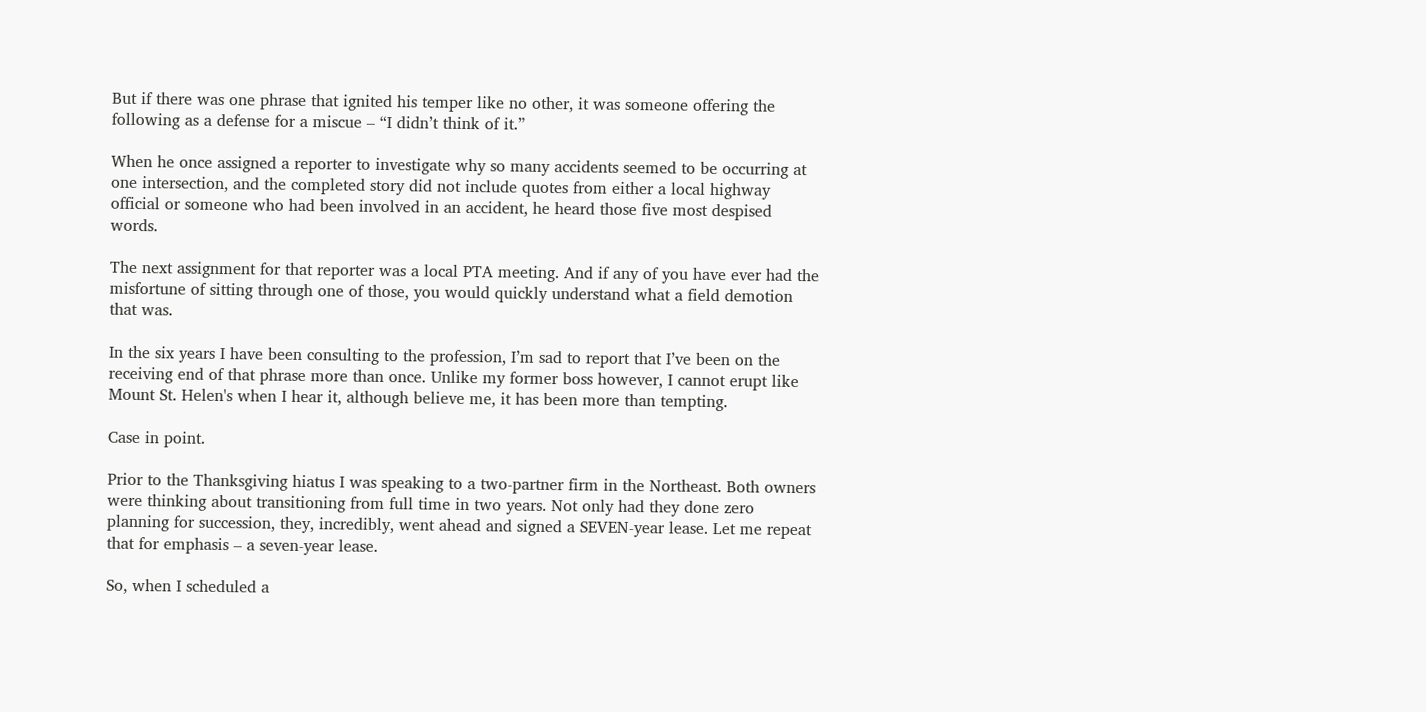But if there was one phrase that ignited his temper like no other, it was someone offering the following as a defense for a miscue – “I didn’t think of it.”

When he once assigned a reporter to investigate why so many accidents seemed to be occurring at one intersection, and the completed story did not include quotes from either a local highway official or someone who had been involved in an accident, he heard those five most despised words.

The next assignment for that reporter was a local PTA meeting. And if any of you have ever had the misfortune of sitting through one of those, you would quickly understand what a field demotion that was.

In the six years I have been consulting to the profession, I’m sad to report that I’ve been on the receiving end of that phrase more than once. Unlike my former boss however, I cannot erupt like Mount St. Helen's when I hear it, although believe me, it has been more than tempting.

Case in point.

Prior to the Thanksgiving hiatus I was speaking to a two-partner firm in the Northeast. Both owners were thinking about transitioning from full time in two years. Not only had they done zero planning for succession, they, incredibly, went ahead and signed a SEVEN-year lease. Let me repeat that for emphasis – a seven-year lease.

So, when I scheduled a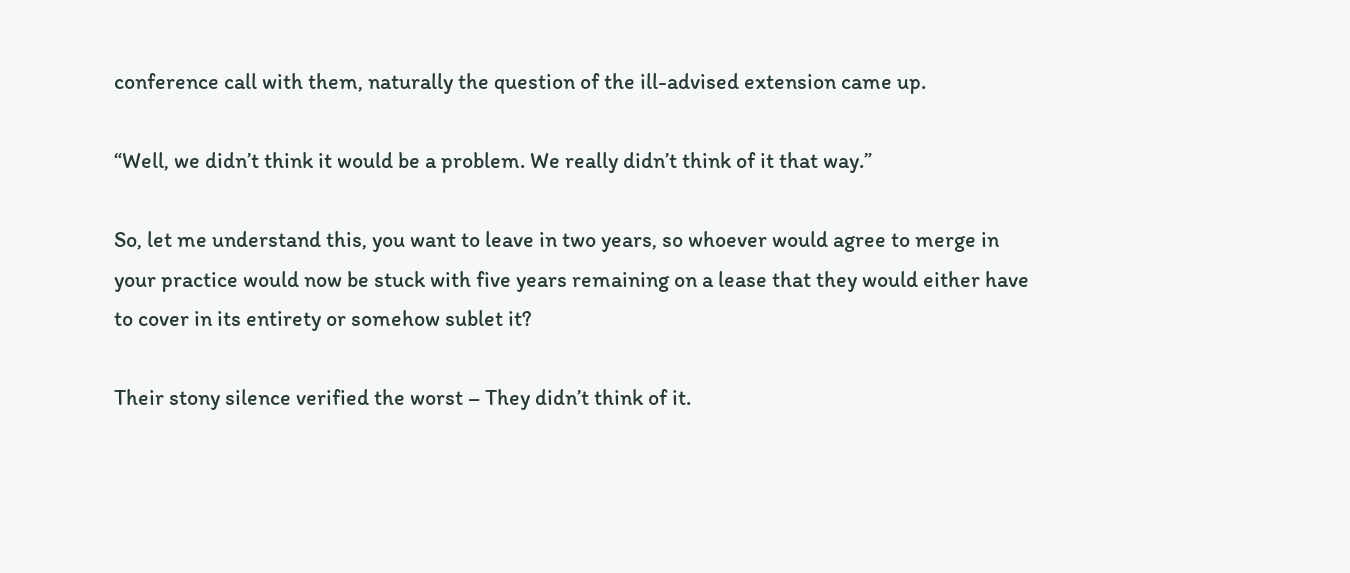conference call with them, naturally the question of the ill-advised extension came up.

“Well, we didn’t think it would be a problem. We really didn’t think of it that way.”

So, let me understand this, you want to leave in two years, so whoever would agree to merge in your practice would now be stuck with five years remaining on a lease that they would either have to cover in its entirety or somehow sublet it?

Their stony silence verified the worst – They didn’t think of it.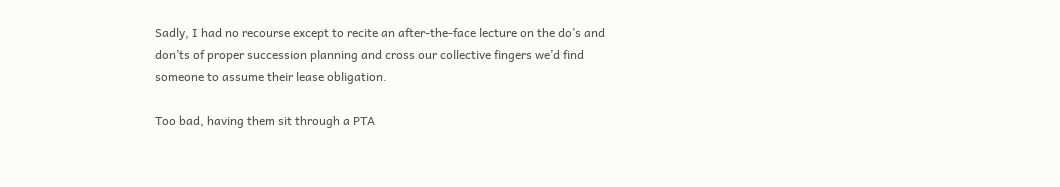Sadly, I had no recourse except to recite an after-the-face lecture on the do’s and don’ts of proper succession planning and cross our collective fingers we’d find someone to assume their lease obligation.

Too bad, having them sit through a PTA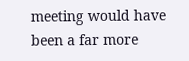meeting would have been a far more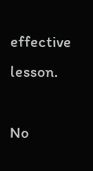effective lesson.

No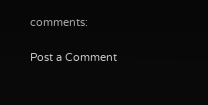comments:

Post a Comment